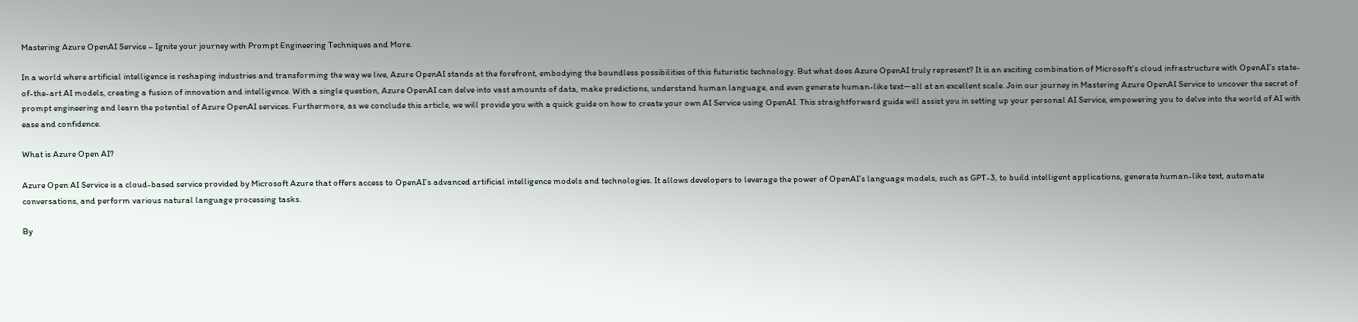Mastering Azure OpenAI Service – Ignite your journey with Prompt Engineering Techniques and More.

In a world where artificial intelligence is reshaping industries and transforming the way we live, Azure OpenAI stands at the forefront, embodying the boundless possibilities of this futuristic technology. But what does Azure OpenAI truly represent? It is an exciting combination of Microsoft’s cloud infrastructure with OpenAI’s state-of-the-art AI models, creating a fusion of innovation and intelligence. With a single question, Azure OpenAI can delve into vast amounts of data, make predictions, understand human language, and even generate human-like text—all at an excellent scale. Join our journey in Mastering Azure OpenAI Service to uncover the secret of prompt engineering and learn the potential of Azure OpenAI services. Furthermore, as we conclude this article, we will provide you with a quick guide on how to create your own AI Service using OpenAI. This straightforward guide will assist you in setting up your personal AI Service, empowering you to delve into the world of AI with ease and confidence.

What is Azure Open AI?

Azure Open AI Service is a cloud-based service provided by Microsoft Azure that offers access to OpenAI’s advanced artificial intelligence models and technologies. It allows developers to leverage the power of OpenAI’s language models, such as GPT-3, to build intelligent applications, generate human-like text, automate conversations, and perform various natural language processing tasks.

By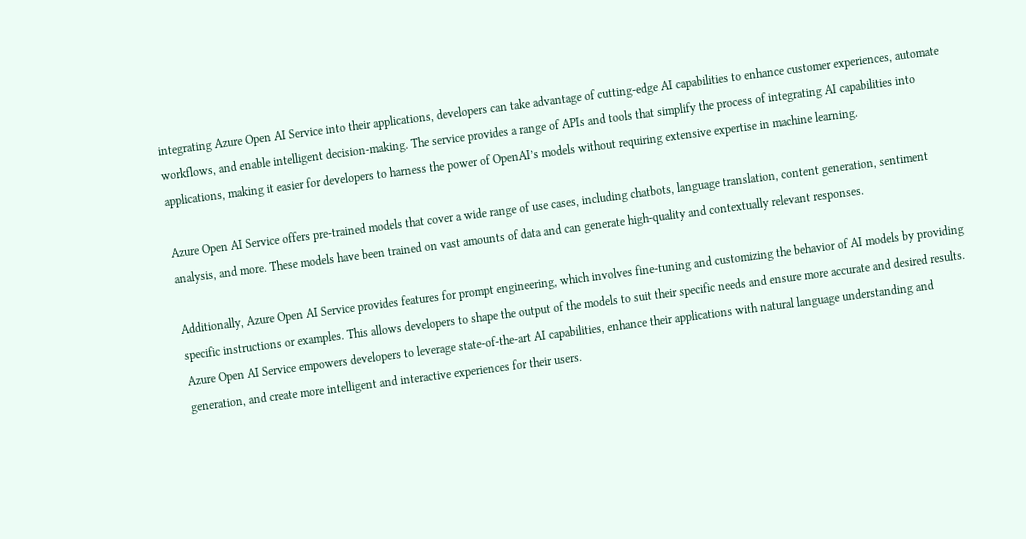integrating Azure Open AI Service into their applications, developers can take advantage of cutting-edge AI capabilities to enhance customer experiences, automate workflows, and enable intelligent decision-making. The service provides a range of APIs and tools that simplify the process of integrating AI capabilities into applications, making it easier for developers to harness the power of OpenAI’s models without requiring extensive expertise in machine learning.

Azure Open AI Service offers pre-trained models that cover a wide range of use cases, including chatbots, language translation, content generation, sentiment analysis, and more. These models have been trained on vast amounts of data and can generate high-quality and contextually relevant responses.

Additionally, Azure Open AI Service provides features for prompt engineering, which involves fine-tuning and customizing the behavior of AI models by providing specific instructions or examples. This allows developers to shape the output of the models to suit their specific needs and ensure more accurate and desired results. Azure Open AI Service empowers developers to leverage state-of-the-art AI capabilities, enhance their applications with natural language understanding and generation, and create more intelligent and interactive experiences for their users.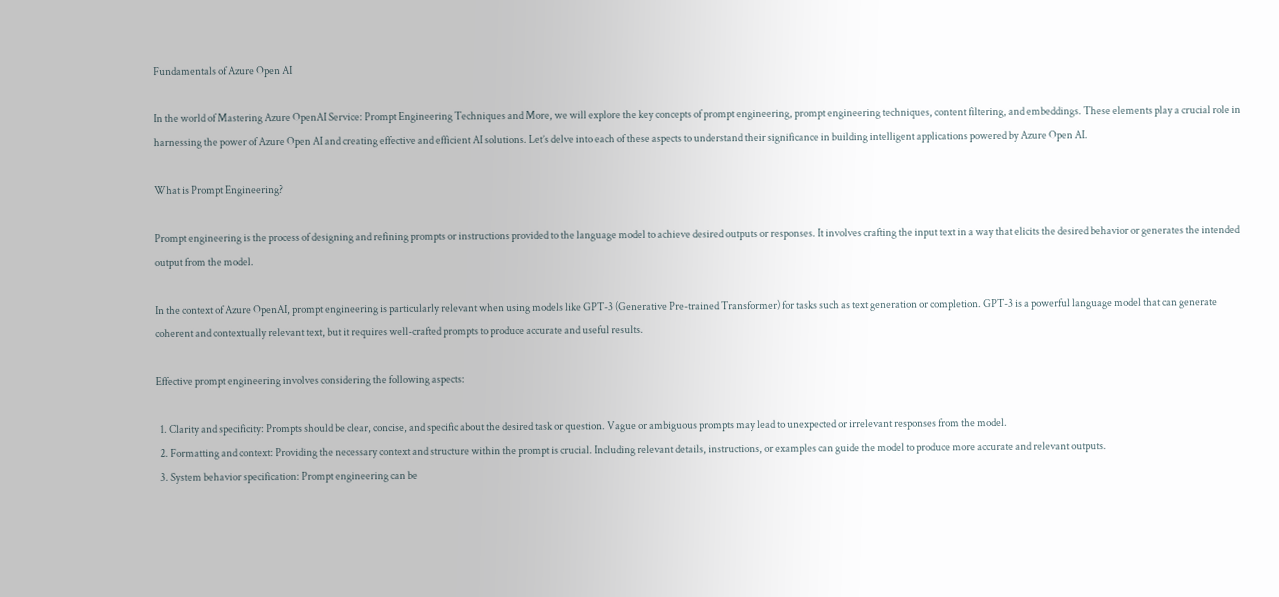Fundamentals of Azure Open AI

In the world of Mastering Azure OpenAI Service: Prompt Engineering Techniques and More, we will explore the key concepts of prompt engineering, prompt engineering techniques, content filtering, and embeddings. These elements play a crucial role in harnessing the power of Azure Open AI and creating effective and efficient AI solutions. Let’s delve into each of these aspects to understand their significance in building intelligent applications powered by Azure Open AI.

What is Prompt Engineering?

Prompt engineering is the process of designing and refining prompts or instructions provided to the language model to achieve desired outputs or responses. It involves crafting the input text in a way that elicits the desired behavior or generates the intended output from the model.

In the context of Azure OpenAI, prompt engineering is particularly relevant when using models like GPT-3 (Generative Pre-trained Transformer) for tasks such as text generation or completion. GPT-3 is a powerful language model that can generate coherent and contextually relevant text, but it requires well-crafted prompts to produce accurate and useful results.

Effective prompt engineering involves considering the following aspects:

  1. Clarity and specificity: Prompts should be clear, concise, and specific about the desired task or question. Vague or ambiguous prompts may lead to unexpected or irrelevant responses from the model.
  2. Formatting and context: Providing the necessary context and structure within the prompt is crucial. Including relevant details, instructions, or examples can guide the model to produce more accurate and relevant outputs.
  3. System behavior specification: Prompt engineering can be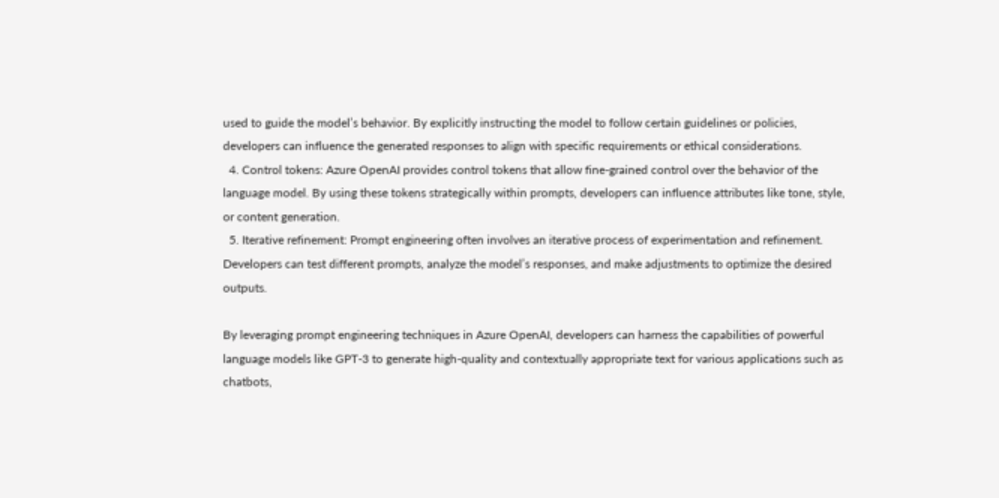used to guide the model’s behavior. By explicitly instructing the model to follow certain guidelines or policies, developers can influence the generated responses to align with specific requirements or ethical considerations.
  4. Control tokens: Azure OpenAI provides control tokens that allow fine-grained control over the behavior of the language model. By using these tokens strategically within prompts, developers can influence attributes like tone, style, or content generation.
  5. Iterative refinement: Prompt engineering often involves an iterative process of experimentation and refinement. Developers can test different prompts, analyze the model’s responses, and make adjustments to optimize the desired outputs.

By leveraging prompt engineering techniques in Azure OpenAI, developers can harness the capabilities of powerful language models like GPT-3 to generate high-quality and contextually appropriate text for various applications such as chatbots,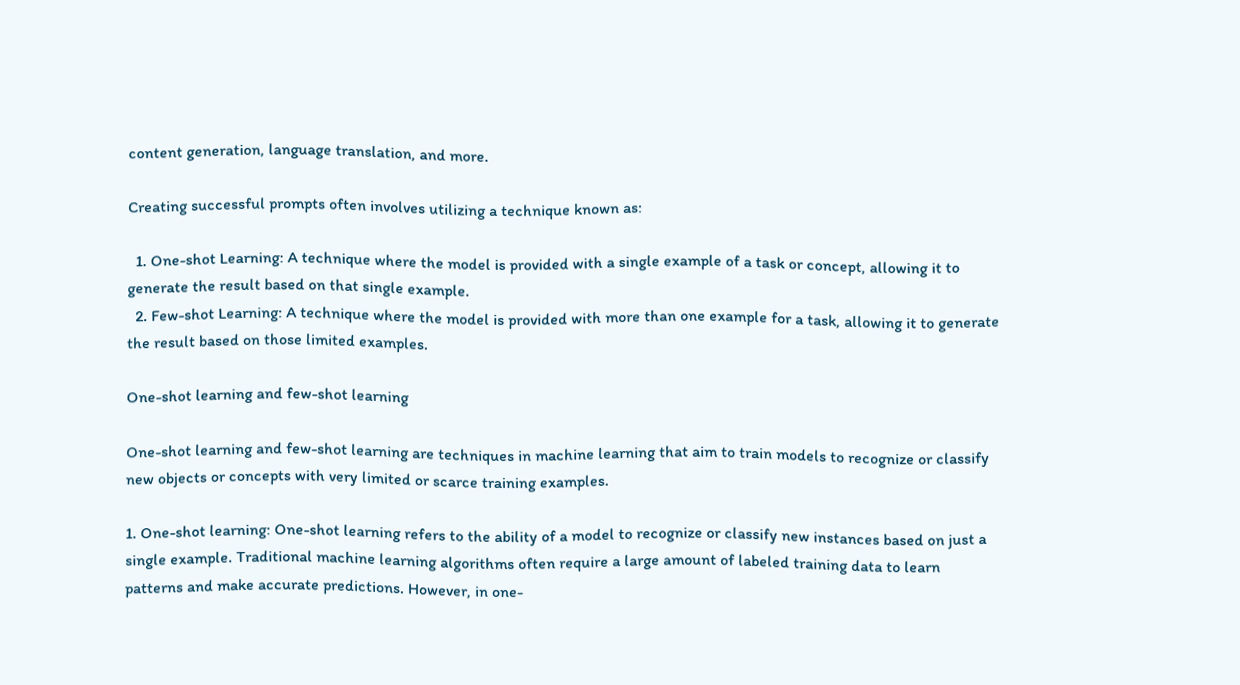content generation, language translation, and more.

Creating successful prompts often involves utilizing a technique known as:

  1. One-shot Learning: A technique where the model is provided with a single example of a task or concept, allowing it to generate the result based on that single example.
  2. Few-shot Learning: A technique where the model is provided with more than one example for a task, allowing it to generate the result based on those limited examples.

One-shot learning and few-shot learning

One-shot learning and few-shot learning are techniques in machine learning that aim to train models to recognize or classify new objects or concepts with very limited or scarce training examples.

1. One-shot learning: One-shot learning refers to the ability of a model to recognize or classify new instances based on just a single example. Traditional machine learning algorithms often require a large amount of labeled training data to learn patterns and make accurate predictions. However, in one-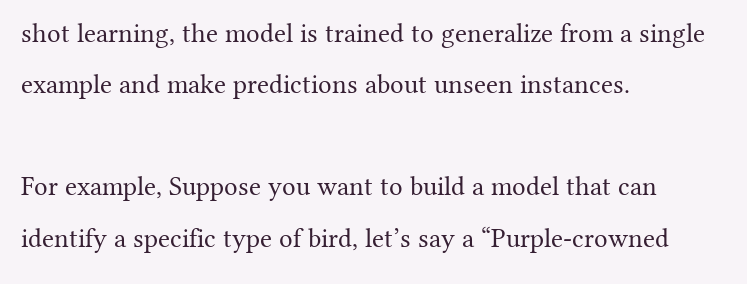shot learning, the model is trained to generalize from a single example and make predictions about unseen instances.

For example, Suppose you want to build a model that can identify a specific type of bird, let’s say a “Purple-crowned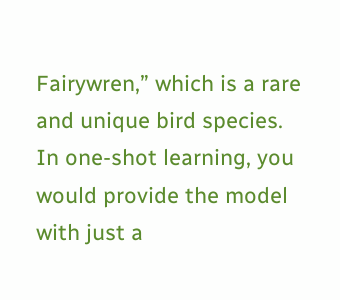Fairywren,” which is a rare and unique bird species. In one-shot learning, you would provide the model with just a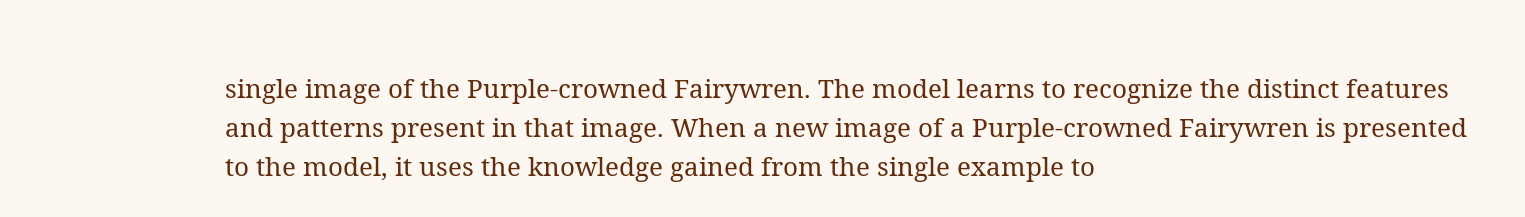single image of the Purple-crowned Fairywren. The model learns to recognize the distinct features and patterns present in that image. When a new image of a Purple-crowned Fairywren is presented to the model, it uses the knowledge gained from the single example to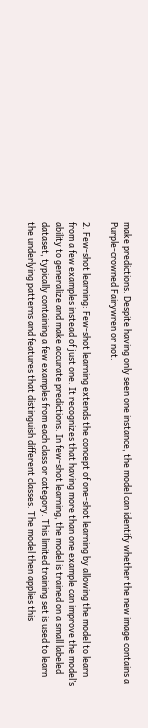make predictions. Despite having only seen one instance, the model can identify whether the new image contains a Purple-crowned Fairywren or not.

2. Few-shot learning: Few-shot learning extends the concept of one-shot learning by allowing the model to learn from a few examples instead of just one. It recognizes that having more than one example can improve the model’s ability to generalize and make accurate predictions. In few-shot learning, the model is trained on a small labeled dataset, typically containing a few examples from each class or category. This limited training set is used to learn the underlying patterns and features that distinguish different classes. The model then applies this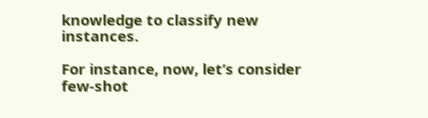knowledge to classify new instances.

For instance, now, let’s consider few-shot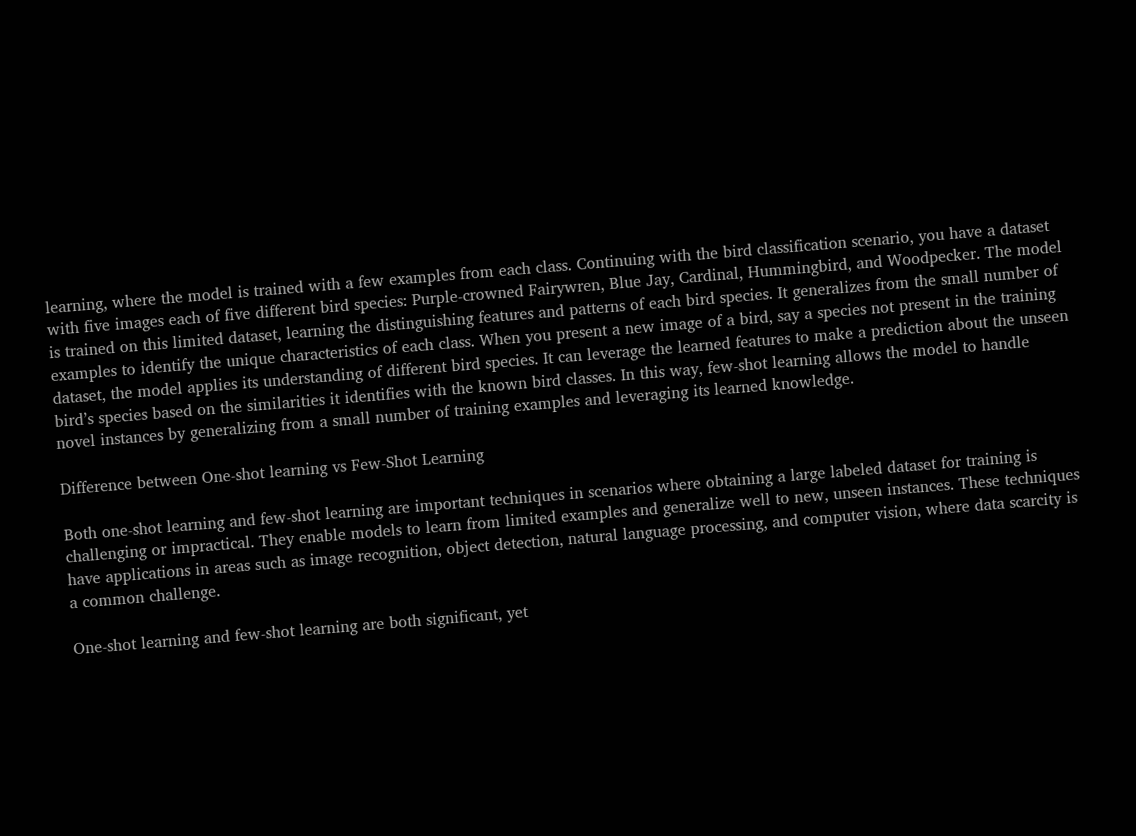learning, where the model is trained with a few examples from each class. Continuing with the bird classification scenario, you have a dataset with five images each of five different bird species: Purple-crowned Fairywren, Blue Jay, Cardinal, Hummingbird, and Woodpecker. The model is trained on this limited dataset, learning the distinguishing features and patterns of each bird species. It generalizes from the small number of examples to identify the unique characteristics of each class. When you present a new image of a bird, say a species not present in the training dataset, the model applies its understanding of different bird species. It can leverage the learned features to make a prediction about the unseen bird’s species based on the similarities it identifies with the known bird classes. In this way, few-shot learning allows the model to handle novel instances by generalizing from a small number of training examples and leveraging its learned knowledge.

Difference between One-shot learning vs Few-Shot Learning

Both one-shot learning and few-shot learning are important techniques in scenarios where obtaining a large labeled dataset for training is challenging or impractical. They enable models to learn from limited examples and generalize well to new, unseen instances. These techniques have applications in areas such as image recognition, object detection, natural language processing, and computer vision, where data scarcity is a common challenge.

One-shot learning and few-shot learning are both significant, yet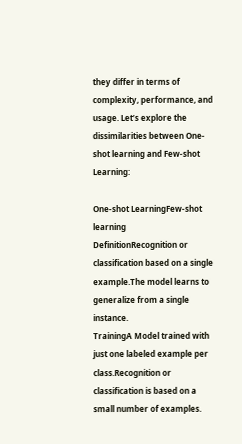they differ in terms of complexity, performance, and usage. Let’s explore the dissimilarities between One-shot learning and Few-shot Learning:

One-shot LearningFew-shot learning
DefinitionRecognition or classification based on a single example.The model learns to generalize from a single instance.
TrainingA Model trained with just one labeled example per class.Recognition or classification is based on a small number of examples.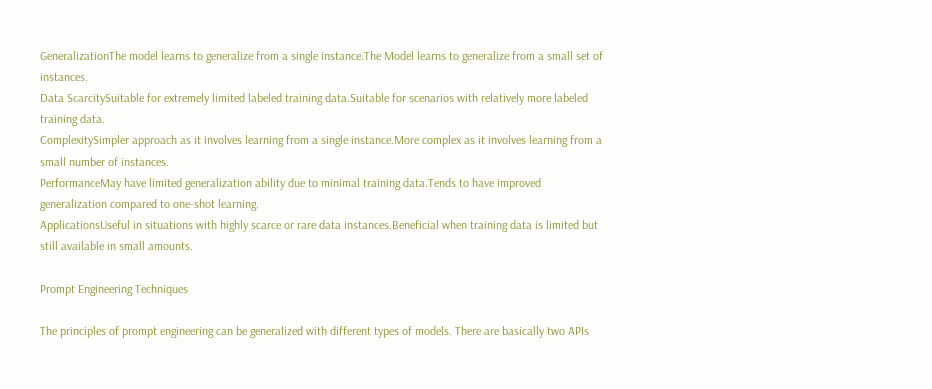GeneralizationThe model learns to generalize from a single instance.The Model learns to generalize from a small set of instances.
Data ScarcitySuitable for extremely limited labeled training data.Suitable for scenarios with relatively more labeled training data.
ComplexitySimpler approach as it involves learning from a single instance.More complex as it involves learning from a small number of instances.
PerformanceMay have limited generalization ability due to minimal training data.Tends to have improved generalization compared to one-shot learning.
ApplicationsUseful in situations with highly scarce or rare data instances.Beneficial when training data is limited but still available in small amounts.

Prompt Engineering Techniques

The principles of prompt engineering can be generalized with different types of models. There are basically two APIs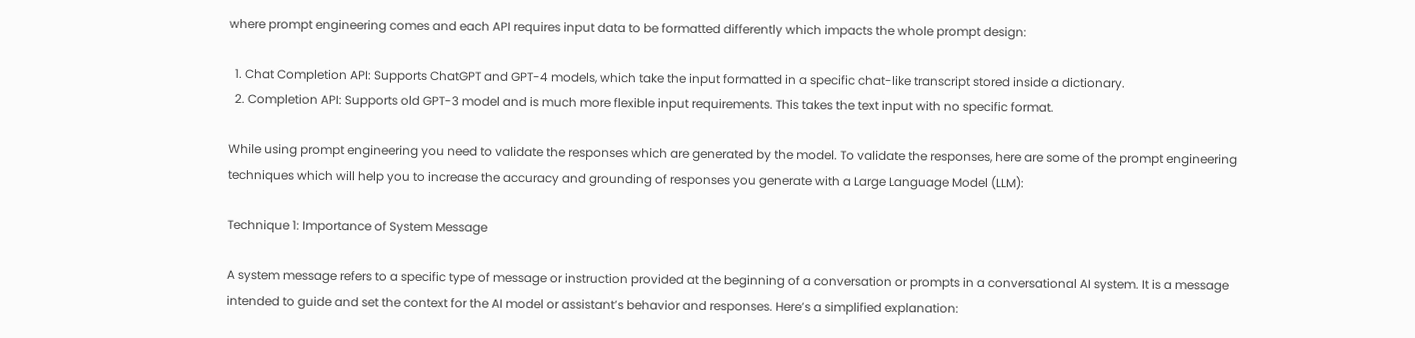where prompt engineering comes and each API requires input data to be formatted differently which impacts the whole prompt design:

  1. Chat Completion API: Supports ChatGPT and GPT-4 models, which take the input formatted in a specific chat-like transcript stored inside a dictionary.
  2. Completion API: Supports old GPT-3 model and is much more flexible input requirements. This takes the text input with no specific format.

While using prompt engineering you need to validate the responses which are generated by the model. To validate the responses, here are some of the prompt engineering techniques which will help you to increase the accuracy and grounding of responses you generate with a Large Language Model (LLM):

Technique 1: Importance of System Message

A system message refers to a specific type of message or instruction provided at the beginning of a conversation or prompts in a conversational AI system. It is a message intended to guide and set the context for the AI model or assistant’s behavior and responses. Here’s a simplified explanation: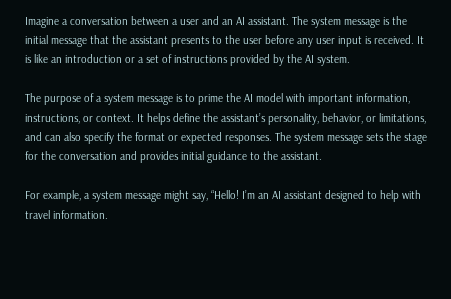Imagine a conversation between a user and an AI assistant. The system message is the initial message that the assistant presents to the user before any user input is received. It is like an introduction or a set of instructions provided by the AI system.

The purpose of a system message is to prime the AI model with important information, instructions, or context. It helps define the assistant’s personality, behavior, or limitations, and can also specify the format or expected responses. The system message sets the stage for the conversation and provides initial guidance to the assistant.

For example, a system message might say, “Hello! I’m an AI assistant designed to help with travel information.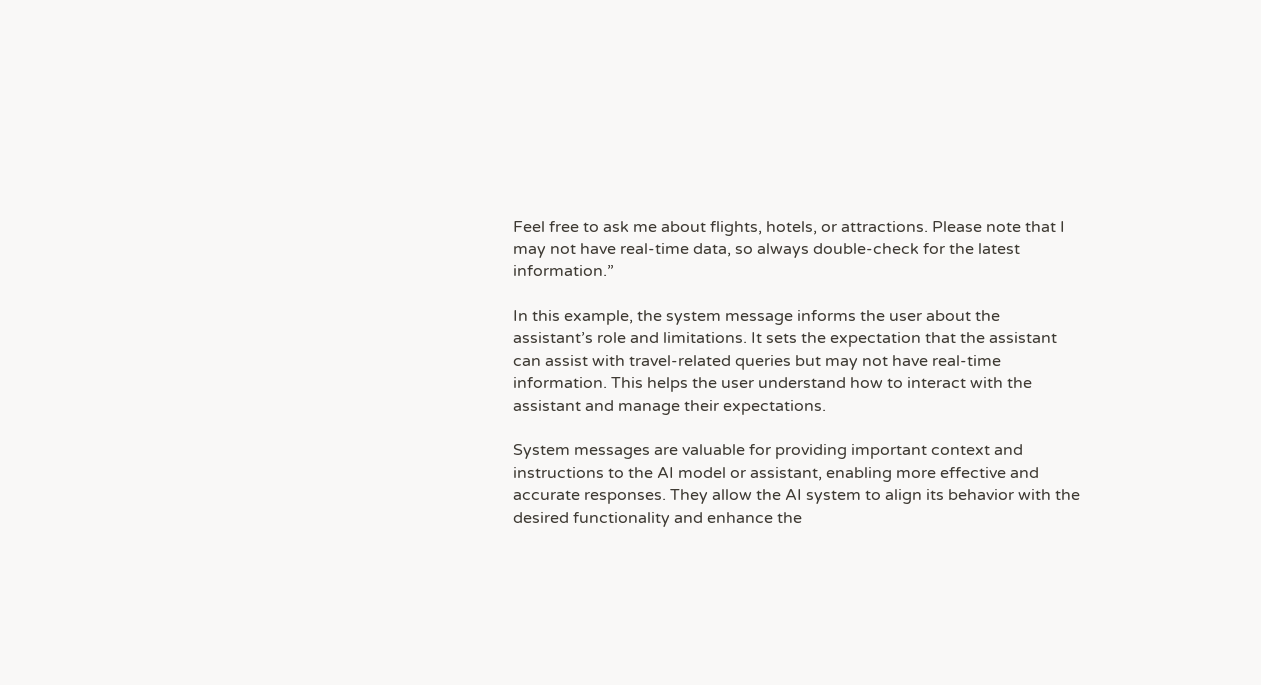Feel free to ask me about flights, hotels, or attractions. Please note that I may not have real-time data, so always double-check for the latest information.”

In this example, the system message informs the user about the assistant’s role and limitations. It sets the expectation that the assistant can assist with travel-related queries but may not have real-time information. This helps the user understand how to interact with the assistant and manage their expectations.

System messages are valuable for providing important context and instructions to the AI model or assistant, enabling more effective and accurate responses. They allow the AI system to align its behavior with the desired functionality and enhance the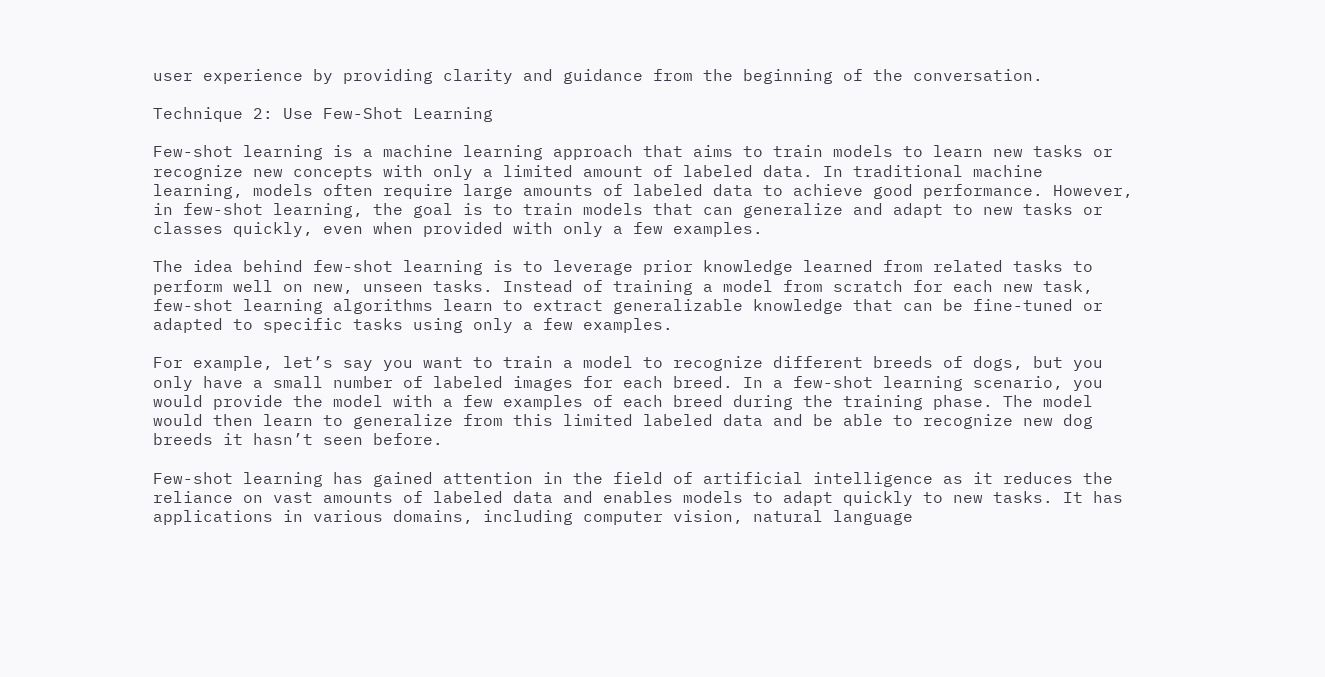user experience by providing clarity and guidance from the beginning of the conversation.

Technique 2: Use Few-Shot Learning

Few-shot learning is a machine learning approach that aims to train models to learn new tasks or recognize new concepts with only a limited amount of labeled data. In traditional machine learning, models often require large amounts of labeled data to achieve good performance. However, in few-shot learning, the goal is to train models that can generalize and adapt to new tasks or classes quickly, even when provided with only a few examples.

The idea behind few-shot learning is to leverage prior knowledge learned from related tasks to perform well on new, unseen tasks. Instead of training a model from scratch for each new task, few-shot learning algorithms learn to extract generalizable knowledge that can be fine-tuned or adapted to specific tasks using only a few examples.

For example, let’s say you want to train a model to recognize different breeds of dogs, but you only have a small number of labeled images for each breed. In a few-shot learning scenario, you would provide the model with a few examples of each breed during the training phase. The model would then learn to generalize from this limited labeled data and be able to recognize new dog breeds it hasn’t seen before.

Few-shot learning has gained attention in the field of artificial intelligence as it reduces the reliance on vast amounts of labeled data and enables models to adapt quickly to new tasks. It has applications in various domains, including computer vision, natural language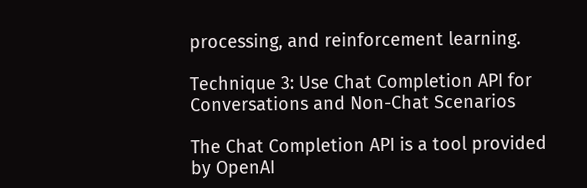processing, and reinforcement learning.

Technique 3: Use Chat Completion API for Conversations and Non-Chat Scenarios

The Chat Completion API is a tool provided by OpenAI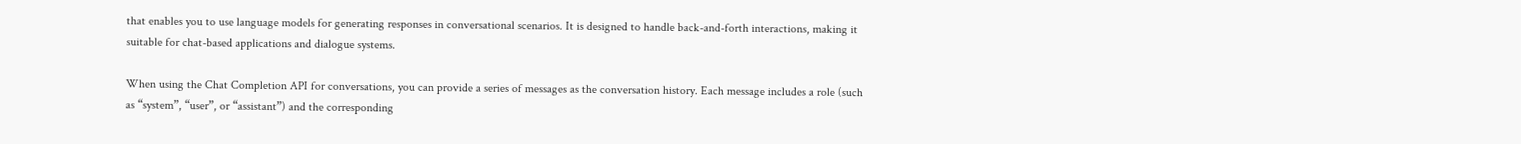that enables you to use language models for generating responses in conversational scenarios. It is designed to handle back-and-forth interactions, making it suitable for chat-based applications and dialogue systems.

When using the Chat Completion API for conversations, you can provide a series of messages as the conversation history. Each message includes a role (such as “system”, “user”, or “assistant”) and the corresponding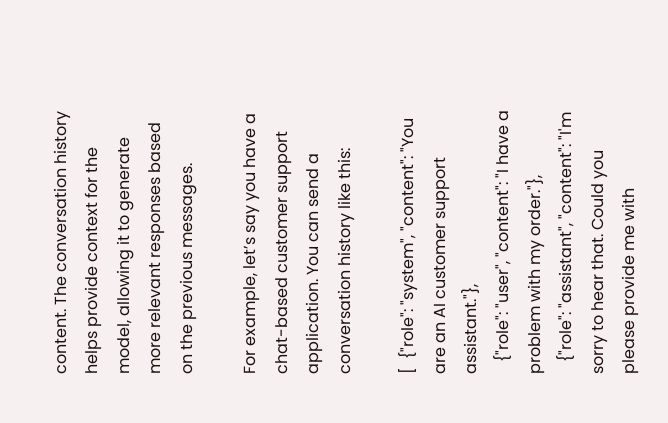content. The conversation history helps provide context for the model, allowing it to generate more relevant responses based on the previous messages.

For example, let’s say you have a chat-based customer support application. You can send a conversation history like this:

[  {"role": "system", "content": "You are an AI customer support assistant."},
   {"role": "user", "content": "I have a problem with my order."},
   {"role": "assistant", "content": "I'm sorry to hear that. Could you please provide me with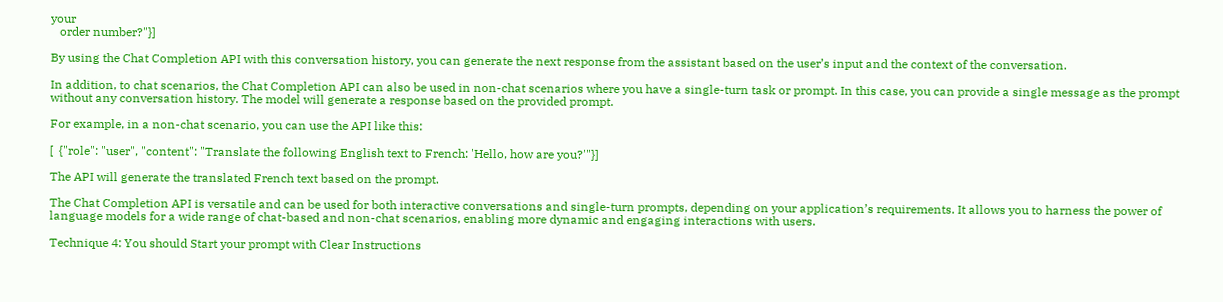your
   order number?"}]

By using the Chat Completion API with this conversation history, you can generate the next response from the assistant based on the user’s input and the context of the conversation.

In addition, to chat scenarios, the Chat Completion API can also be used in non-chat scenarios where you have a single-turn task or prompt. In this case, you can provide a single message as the prompt without any conversation history. The model will generate a response based on the provided prompt.

For example, in a non-chat scenario, you can use the API like this:

[  {"role": "user", "content": "Translate the following English text to French: 'Hello, how are you?'"}]

The API will generate the translated French text based on the prompt.

The Chat Completion API is versatile and can be used for both interactive conversations and single-turn prompts, depending on your application’s requirements. It allows you to harness the power of language models for a wide range of chat-based and non-chat scenarios, enabling more dynamic and engaging interactions with users.

Technique 4: You should Start your prompt with Clear Instructions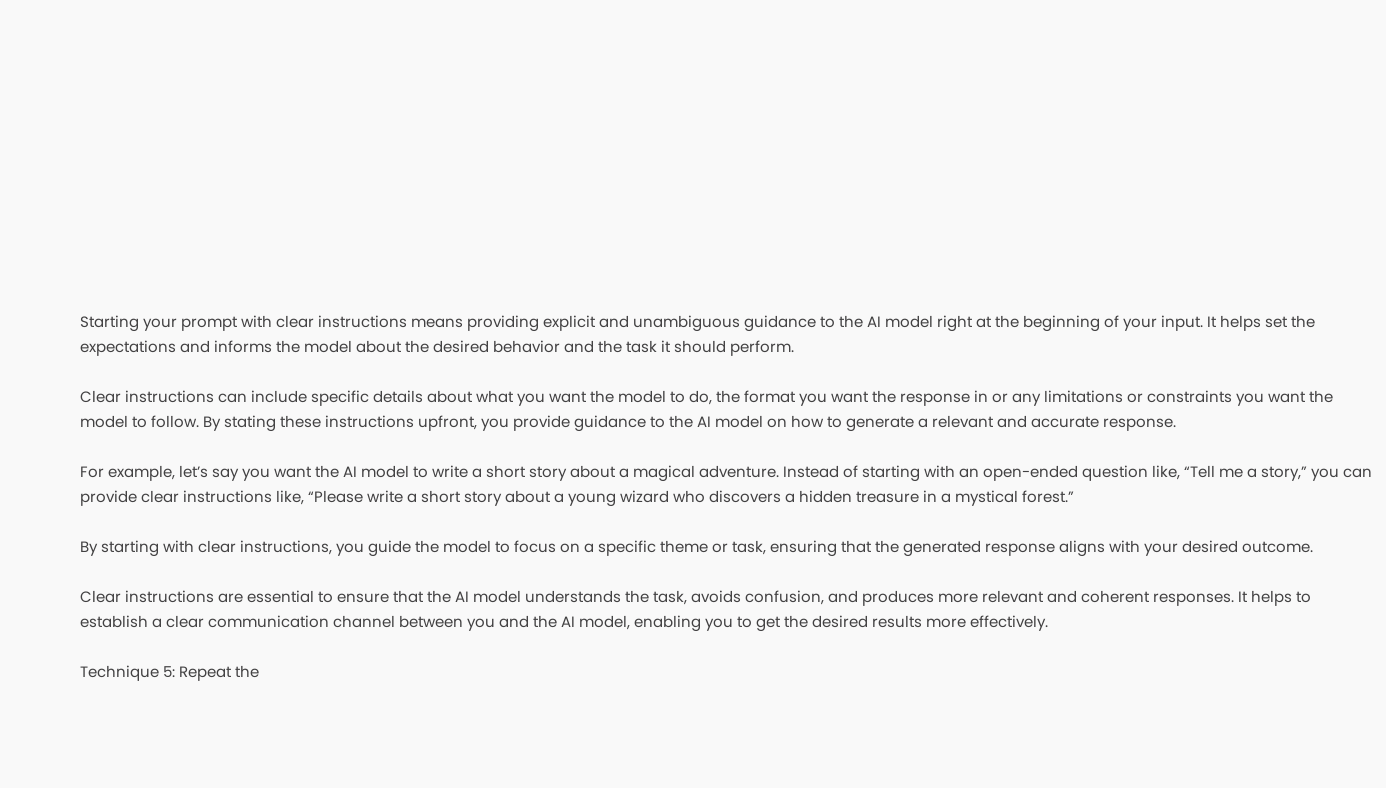Starting your prompt with clear instructions means providing explicit and unambiguous guidance to the AI model right at the beginning of your input. It helps set the expectations and informs the model about the desired behavior and the task it should perform.

Clear instructions can include specific details about what you want the model to do, the format you want the response in or any limitations or constraints you want the model to follow. By stating these instructions upfront, you provide guidance to the AI model on how to generate a relevant and accurate response.

For example, let’s say you want the AI model to write a short story about a magical adventure. Instead of starting with an open-ended question like, “Tell me a story,” you can provide clear instructions like, “Please write a short story about a young wizard who discovers a hidden treasure in a mystical forest.”

By starting with clear instructions, you guide the model to focus on a specific theme or task, ensuring that the generated response aligns with your desired outcome.

Clear instructions are essential to ensure that the AI model understands the task, avoids confusion, and produces more relevant and coherent responses. It helps to establish a clear communication channel between you and the AI model, enabling you to get the desired results more effectively.

Technique 5: Repeat the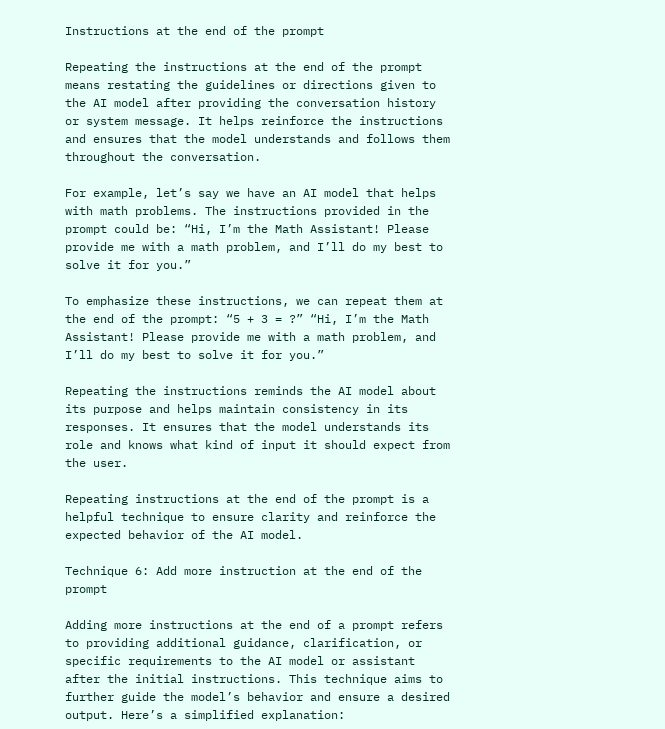Instructions at the end of the prompt

Repeating the instructions at the end of the prompt means restating the guidelines or directions given to the AI model after providing the conversation history or system message. It helps reinforce the instructions and ensures that the model understands and follows them throughout the conversation.

For example, let’s say we have an AI model that helps with math problems. The instructions provided in the prompt could be: “Hi, I’m the Math Assistant! Please provide me with a math problem, and I’ll do my best to solve it for you.”

To emphasize these instructions, we can repeat them at the end of the prompt: “5 + 3 = ?” “Hi, I’m the Math Assistant! Please provide me with a math problem, and I’ll do my best to solve it for you.”

Repeating the instructions reminds the AI model about its purpose and helps maintain consistency in its responses. It ensures that the model understands its role and knows what kind of input it should expect from the user.

Repeating instructions at the end of the prompt is a helpful technique to ensure clarity and reinforce the expected behavior of the AI model.

Technique 6: Add more instruction at the end of the prompt

Adding more instructions at the end of a prompt refers to providing additional guidance, clarification, or specific requirements to the AI model or assistant after the initial instructions. This technique aims to further guide the model’s behavior and ensure a desired output. Here’s a simplified explanation: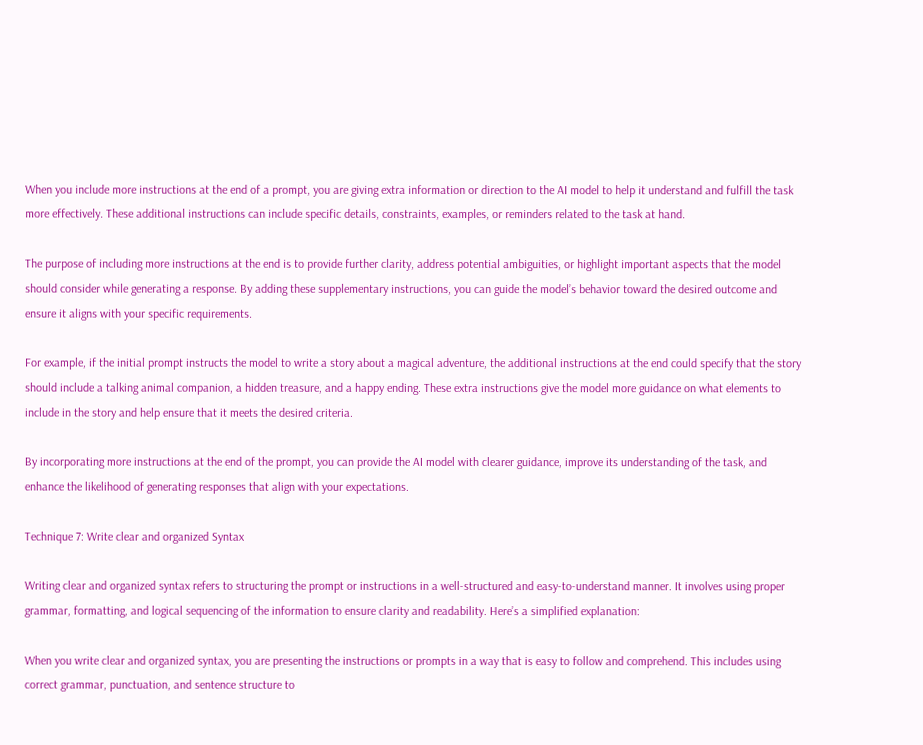When you include more instructions at the end of a prompt, you are giving extra information or direction to the AI model to help it understand and fulfill the task more effectively. These additional instructions can include specific details, constraints, examples, or reminders related to the task at hand.

The purpose of including more instructions at the end is to provide further clarity, address potential ambiguities, or highlight important aspects that the model should consider while generating a response. By adding these supplementary instructions, you can guide the model’s behavior toward the desired outcome and ensure it aligns with your specific requirements.

For example, if the initial prompt instructs the model to write a story about a magical adventure, the additional instructions at the end could specify that the story should include a talking animal companion, a hidden treasure, and a happy ending. These extra instructions give the model more guidance on what elements to include in the story and help ensure that it meets the desired criteria.

By incorporating more instructions at the end of the prompt, you can provide the AI model with clearer guidance, improve its understanding of the task, and enhance the likelihood of generating responses that align with your expectations.

Technique 7: Write clear and organized Syntax

Writing clear and organized syntax refers to structuring the prompt or instructions in a well-structured and easy-to-understand manner. It involves using proper grammar, formatting, and logical sequencing of the information to ensure clarity and readability. Here’s a simplified explanation:

When you write clear and organized syntax, you are presenting the instructions or prompts in a way that is easy to follow and comprehend. This includes using correct grammar, punctuation, and sentence structure to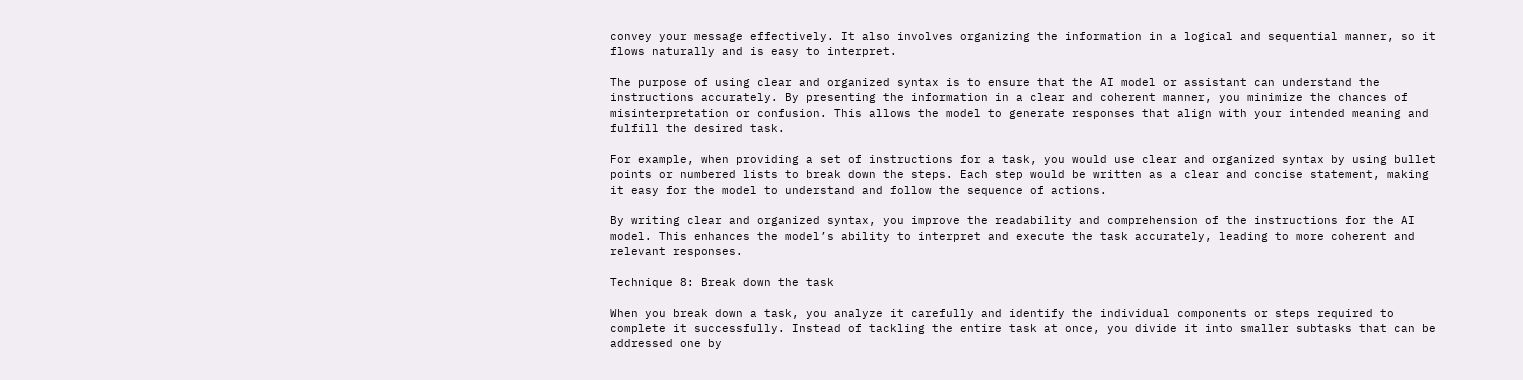convey your message effectively. It also involves organizing the information in a logical and sequential manner, so it flows naturally and is easy to interpret.

The purpose of using clear and organized syntax is to ensure that the AI model or assistant can understand the instructions accurately. By presenting the information in a clear and coherent manner, you minimize the chances of misinterpretation or confusion. This allows the model to generate responses that align with your intended meaning and fulfill the desired task.

For example, when providing a set of instructions for a task, you would use clear and organized syntax by using bullet points or numbered lists to break down the steps. Each step would be written as a clear and concise statement, making it easy for the model to understand and follow the sequence of actions.

By writing clear and organized syntax, you improve the readability and comprehension of the instructions for the AI model. This enhances the model’s ability to interpret and execute the task accurately, leading to more coherent and relevant responses.

Technique 8: Break down the task

When you break down a task, you analyze it carefully and identify the individual components or steps required to complete it successfully. Instead of tackling the entire task at once, you divide it into smaller subtasks that can be addressed one by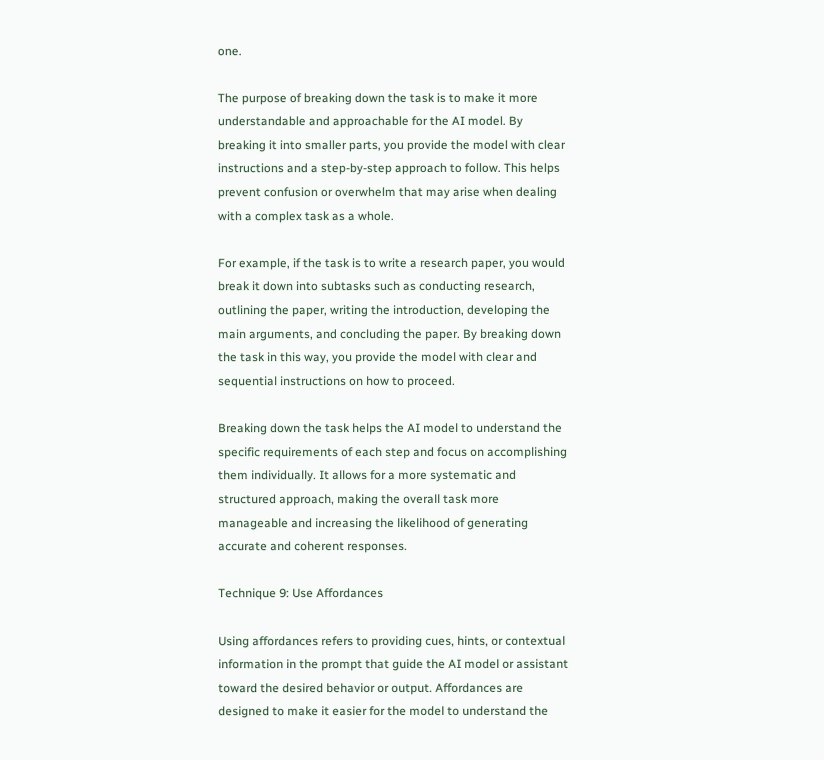one.

The purpose of breaking down the task is to make it more understandable and approachable for the AI model. By breaking it into smaller parts, you provide the model with clear instructions and a step-by-step approach to follow. This helps prevent confusion or overwhelm that may arise when dealing with a complex task as a whole.

For example, if the task is to write a research paper, you would break it down into subtasks such as conducting research, outlining the paper, writing the introduction, developing the main arguments, and concluding the paper. By breaking down the task in this way, you provide the model with clear and sequential instructions on how to proceed.

Breaking down the task helps the AI model to understand the specific requirements of each step and focus on accomplishing them individually. It allows for a more systematic and structured approach, making the overall task more manageable and increasing the likelihood of generating accurate and coherent responses.

Technique 9: Use Affordances

Using affordances refers to providing cues, hints, or contextual information in the prompt that guide the AI model or assistant toward the desired behavior or output. Affordances are designed to make it easier for the model to understand the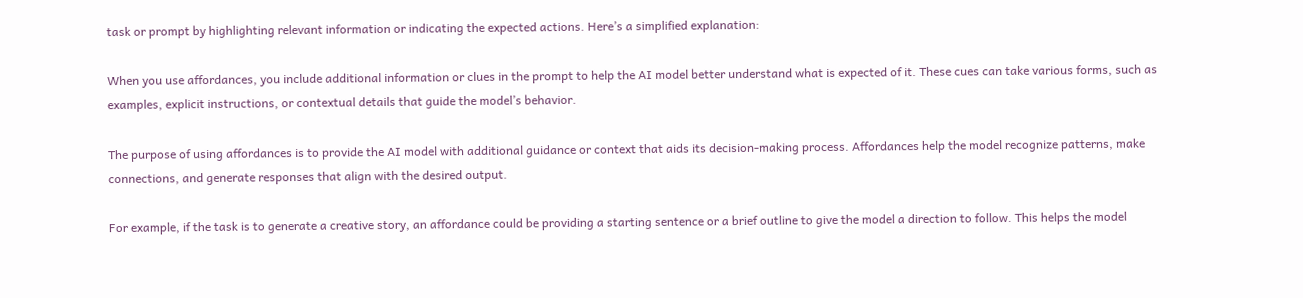task or prompt by highlighting relevant information or indicating the expected actions. Here’s a simplified explanation:

When you use affordances, you include additional information or clues in the prompt to help the AI model better understand what is expected of it. These cues can take various forms, such as examples, explicit instructions, or contextual details that guide the model’s behavior.

The purpose of using affordances is to provide the AI model with additional guidance or context that aids its decision-making process. Affordances help the model recognize patterns, make connections, and generate responses that align with the desired output.

For example, if the task is to generate a creative story, an affordance could be providing a starting sentence or a brief outline to give the model a direction to follow. This helps the model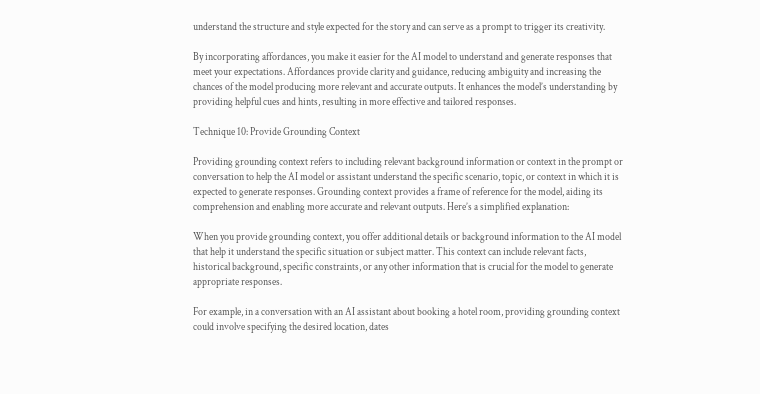understand the structure and style expected for the story and can serve as a prompt to trigger its creativity.

By incorporating affordances, you make it easier for the AI model to understand and generate responses that meet your expectations. Affordances provide clarity and guidance, reducing ambiguity and increasing the chances of the model producing more relevant and accurate outputs. It enhances the model’s understanding by providing helpful cues and hints, resulting in more effective and tailored responses.

Technique 10: Provide Grounding Context

Providing grounding context refers to including relevant background information or context in the prompt or conversation to help the AI model or assistant understand the specific scenario, topic, or context in which it is expected to generate responses. Grounding context provides a frame of reference for the model, aiding its comprehension and enabling more accurate and relevant outputs. Here’s a simplified explanation:

When you provide grounding context, you offer additional details or background information to the AI model that help it understand the specific situation or subject matter. This context can include relevant facts, historical background, specific constraints, or any other information that is crucial for the model to generate appropriate responses.

For example, in a conversation with an AI assistant about booking a hotel room, providing grounding context could involve specifying the desired location, dates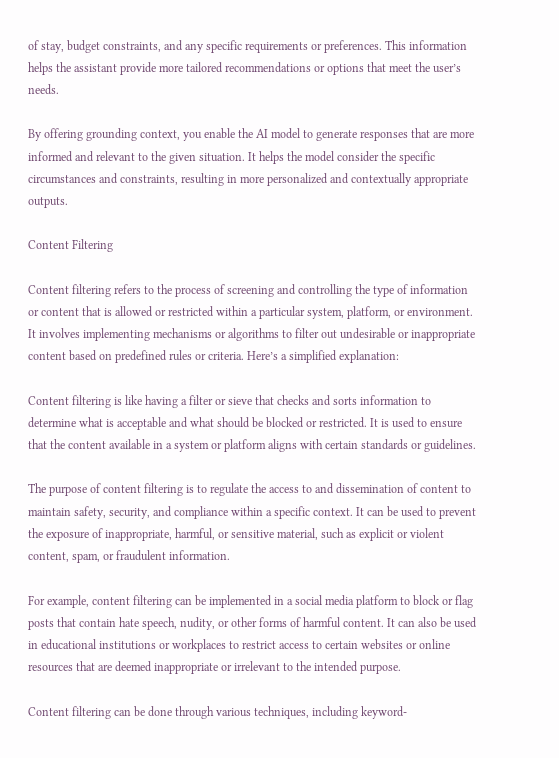of stay, budget constraints, and any specific requirements or preferences. This information helps the assistant provide more tailored recommendations or options that meet the user’s needs.

By offering grounding context, you enable the AI model to generate responses that are more informed and relevant to the given situation. It helps the model consider the specific circumstances and constraints, resulting in more personalized and contextually appropriate outputs.

Content Filtering

Content filtering refers to the process of screening and controlling the type of information or content that is allowed or restricted within a particular system, platform, or environment. It involves implementing mechanisms or algorithms to filter out undesirable or inappropriate content based on predefined rules or criteria. Here’s a simplified explanation:

Content filtering is like having a filter or sieve that checks and sorts information to determine what is acceptable and what should be blocked or restricted. It is used to ensure that the content available in a system or platform aligns with certain standards or guidelines.

The purpose of content filtering is to regulate the access to and dissemination of content to maintain safety, security, and compliance within a specific context. It can be used to prevent the exposure of inappropriate, harmful, or sensitive material, such as explicit or violent content, spam, or fraudulent information.

For example, content filtering can be implemented in a social media platform to block or flag posts that contain hate speech, nudity, or other forms of harmful content. It can also be used in educational institutions or workplaces to restrict access to certain websites or online resources that are deemed inappropriate or irrelevant to the intended purpose.

Content filtering can be done through various techniques, including keyword-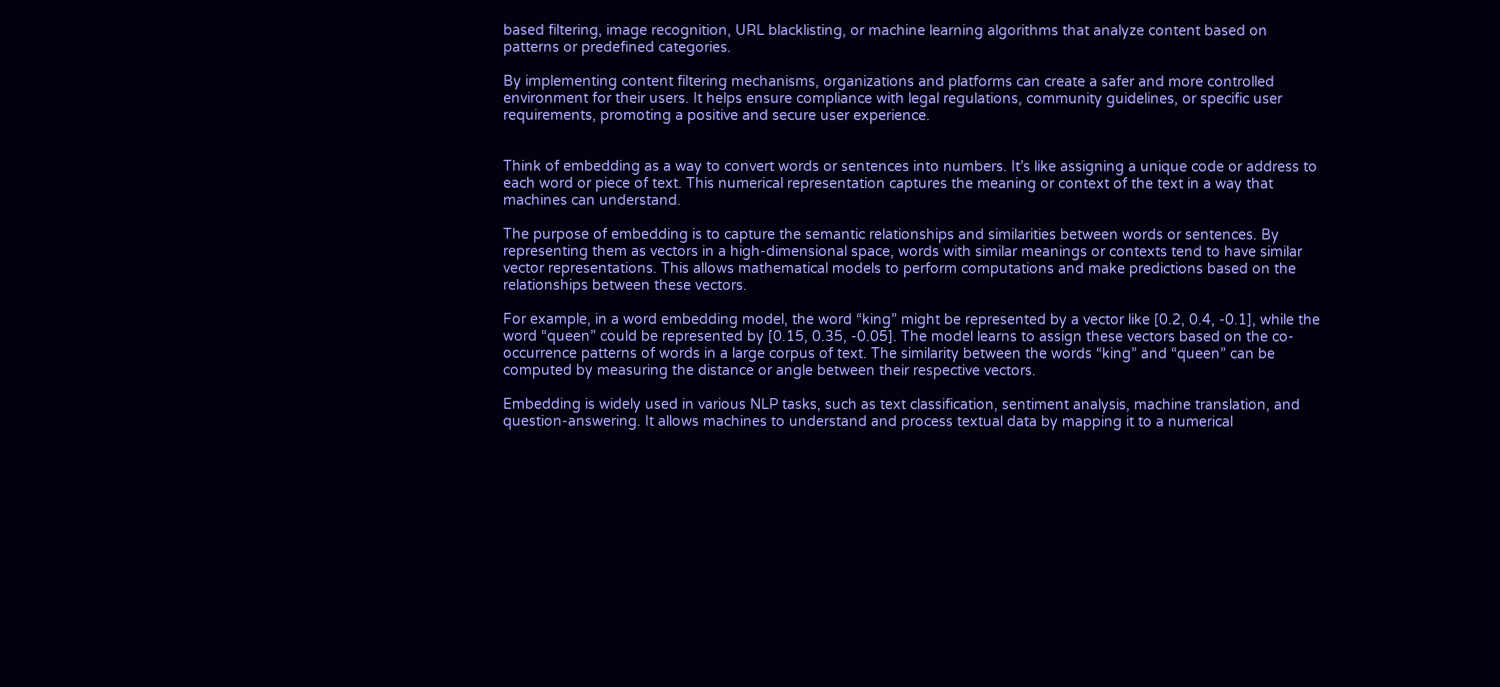based filtering, image recognition, URL blacklisting, or machine learning algorithms that analyze content based on patterns or predefined categories.

By implementing content filtering mechanisms, organizations and platforms can create a safer and more controlled environment for their users. It helps ensure compliance with legal regulations, community guidelines, or specific user requirements, promoting a positive and secure user experience.


Think of embedding as a way to convert words or sentences into numbers. It’s like assigning a unique code or address to each word or piece of text. This numerical representation captures the meaning or context of the text in a way that machines can understand.

The purpose of embedding is to capture the semantic relationships and similarities between words or sentences. By representing them as vectors in a high-dimensional space, words with similar meanings or contexts tend to have similar vector representations. This allows mathematical models to perform computations and make predictions based on the relationships between these vectors.

For example, in a word embedding model, the word “king” might be represented by a vector like [0.2, 0.4, -0.1], while the word “queen” could be represented by [0.15, 0.35, -0.05]. The model learns to assign these vectors based on the co-occurrence patterns of words in a large corpus of text. The similarity between the words “king” and “queen” can be computed by measuring the distance or angle between their respective vectors.

Embedding is widely used in various NLP tasks, such as text classification, sentiment analysis, machine translation, and question-answering. It allows machines to understand and process textual data by mapping it to a numerical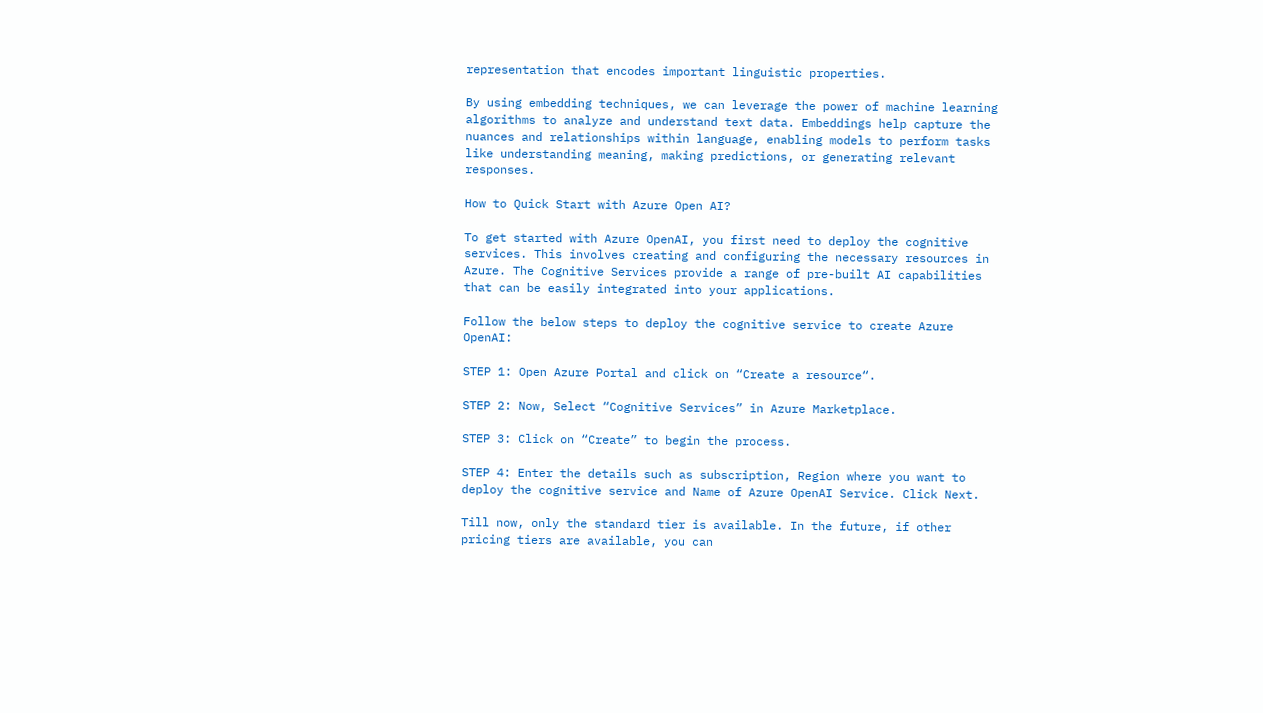representation that encodes important linguistic properties.

By using embedding techniques, we can leverage the power of machine learning algorithms to analyze and understand text data. Embeddings help capture the nuances and relationships within language, enabling models to perform tasks like understanding meaning, making predictions, or generating relevant responses.

How to Quick Start with Azure Open AI?

To get started with Azure OpenAI, you first need to deploy the cognitive services. This involves creating and configuring the necessary resources in Azure. The Cognitive Services provide a range of pre-built AI capabilities that can be easily integrated into your applications.

Follow the below steps to deploy the cognitive service to create Azure OpenAI:

STEP 1: Open Azure Portal and click on “Create a resource“.

STEP 2: Now, Select “Cognitive Services” in Azure Marketplace.

STEP 3: Click on “Create” to begin the process.

STEP 4: Enter the details such as subscription, Region where you want to deploy the cognitive service and Name of Azure OpenAI Service. Click Next.

Till now, only the standard tier is available. In the future, if other pricing tiers are available, you can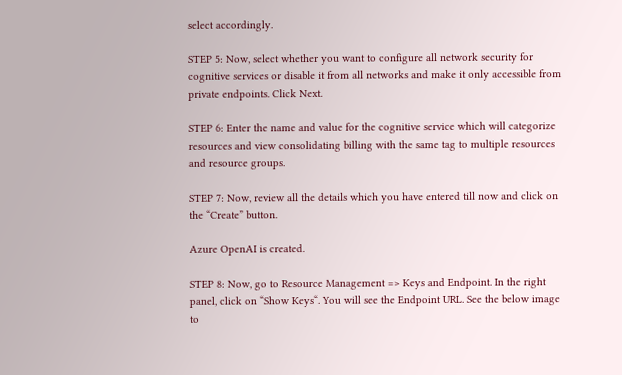select accordingly.

STEP 5: Now, select whether you want to configure all network security for cognitive services or disable it from all networks and make it only accessible from private endpoints. Click Next.

STEP 6: Enter the name and value for the cognitive service which will categorize resources and view consolidating billing with the same tag to multiple resources and resource groups.

STEP 7: Now, review all the details which you have entered till now and click on the “Create” button.

Azure OpenAI is created.

STEP 8: Now, go to Resource Management => Keys and Endpoint. In the right panel, click on “Show Keys“. You will see the Endpoint URL. See the below image to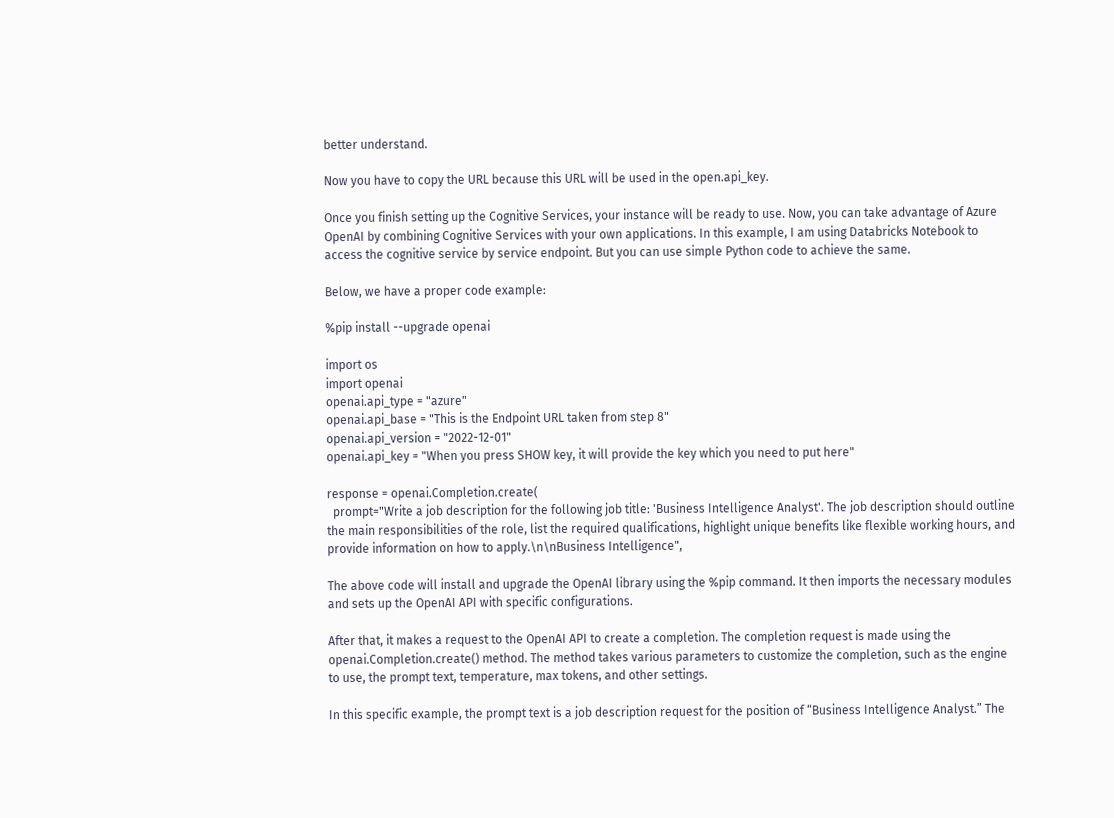better understand.

Now you have to copy the URL because this URL will be used in the open.api_key.

Once you finish setting up the Cognitive Services, your instance will be ready to use. Now, you can take advantage of Azure OpenAI by combining Cognitive Services with your own applications. In this example, I am using Databricks Notebook to access the cognitive service by service endpoint. But you can use simple Python code to achieve the same.

Below, we have a proper code example:

%pip install --upgrade openai

import os
import openai
openai.api_type = "azure"
openai.api_base = "This is the Endpoint URL taken from step 8"
openai.api_version = "2022-12-01"
openai.api_key = "When you press SHOW key, it will provide the key which you need to put here"

response = openai.Completion.create(
  prompt="Write a job description for the following job title: 'Business Intelligence Analyst'. The job description should outline the main responsibilities of the role, list the required qualifications, highlight unique benefits like flexible working hours, and provide information on how to apply.\n\nBusiness Intelligence",

The above code will install and upgrade the OpenAI library using the %pip command. It then imports the necessary modules and sets up the OpenAI API with specific configurations.

After that, it makes a request to the OpenAI API to create a completion. The completion request is made using the openai.Completion.create() method. The method takes various parameters to customize the completion, such as the engine to use, the prompt text, temperature, max tokens, and other settings.

In this specific example, the prompt text is a job description request for the position of “Business Intelligence Analyst.” The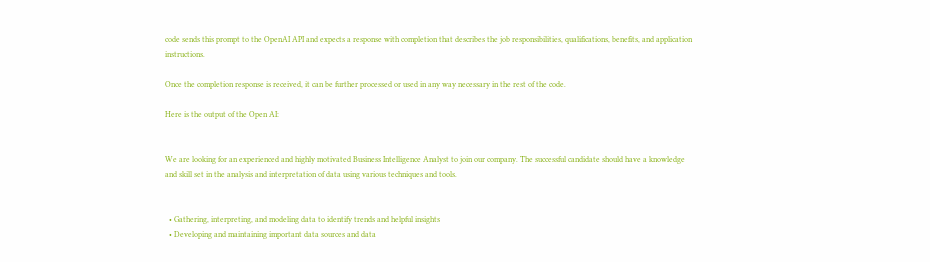code sends this prompt to the OpenAI API and expects a response with completion that describes the job responsibilities, qualifications, benefits, and application instructions.

Once the completion response is received, it can be further processed or used in any way necessary in the rest of the code.

Here is the output of the Open AI:


We are looking for an experienced and highly motivated Business Intelligence Analyst to join our company. The successful candidate should have a knowledge and skill set in the analysis and interpretation of data using various techniques and tools.


  • Gathering, interpreting, and modeling data to identify trends and helpful insights
  • Developing and maintaining important data sources and data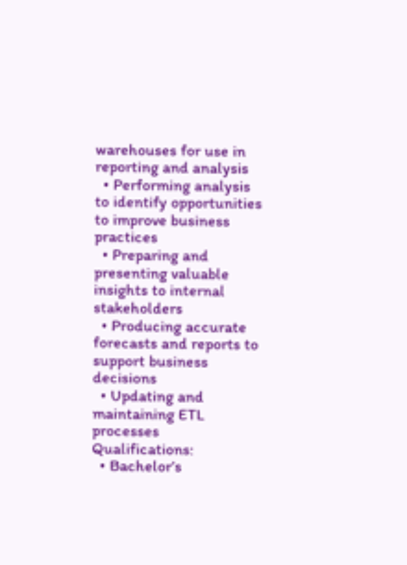warehouses for use in reporting and analysis
  • Performing analysis to identify opportunities to improve business practices
  • Preparing and presenting valuable insights to internal stakeholders
  • Producing accurate forecasts and reports to support business decisions
  • Updating and maintaining ETL processes Qualifications:
  • Bachelor’s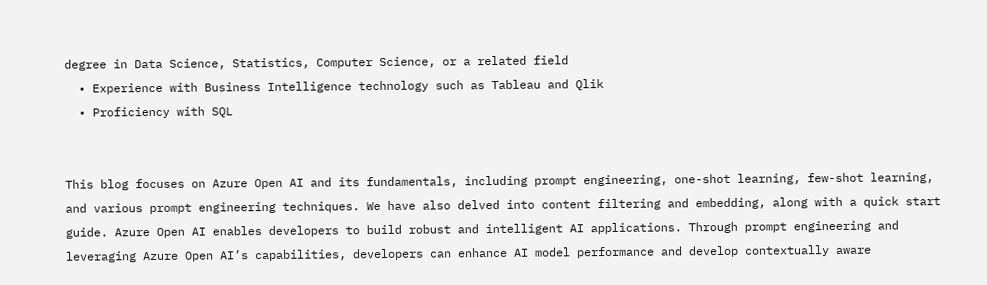degree in Data Science, Statistics, Computer Science, or a related field
  • Experience with Business Intelligence technology such as Tableau and Qlik
  • Proficiency with SQL


This blog focuses on Azure Open AI and its fundamentals, including prompt engineering, one-shot learning, few-shot learning, and various prompt engineering techniques. We have also delved into content filtering and embedding, along with a quick start guide. Azure Open AI enables developers to build robust and intelligent AI applications. Through prompt engineering and leveraging Azure Open AI’s capabilities, developers can enhance AI model performance and develop contextually aware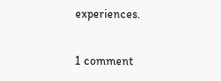experiences.

1 comment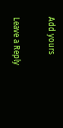Add yours

Leave a Reply